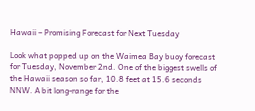Hawaii – Promising Forecast for Next Tuesday

Look what popped up on the Waimea Bay buoy forecast for Tuesday, November 2nd. One of the biggest swells of the Hawaii season so far, 10.8 feet at 15.6 seconds NNW. A bit long-range for the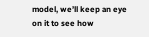model, we’ll keep an eye on it to see how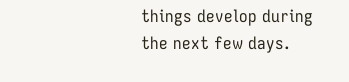things develop during the next few days.